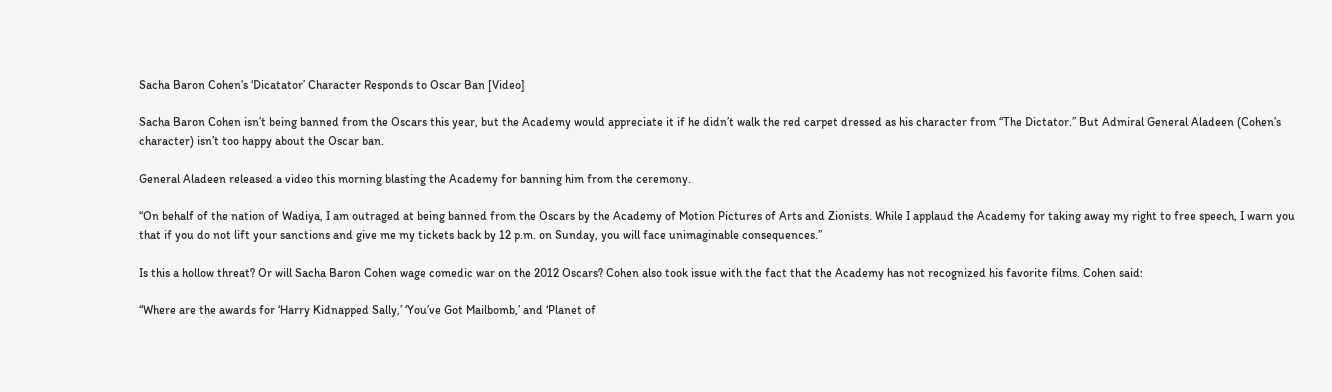Sacha Baron Cohen’s ‘Dicatator’ Character Responds to Oscar Ban [Video]

Sacha Baron Cohen isn’t being banned from the Oscars this year, but the Academy would appreciate it if he didn’t walk the red carpet dressed as his character from “The Dictator.” But Admiral General Aladeen (Cohen’s character) isn’t too happy about the Oscar ban.

General Aladeen released a video this morning blasting the Academy for banning him from the ceremony.

“On behalf of the nation of Wadiya, I am outraged at being banned from the Oscars by the Academy of Motion Pictures of Arts and Zionists. While I applaud the Academy for taking away my right to free speech, I warn you that if you do not lift your sanctions and give me my tickets back by 12 p.m. on Sunday, you will face unimaginable consequences.”

Is this a hollow threat? Or will Sacha Baron Cohen wage comedic war on the 2012 Oscars? Cohen also took issue with the fact that the Academy has not recognized his favorite films. Cohen said:

“Where are the awards for ‘Harry Kidnapped Sally,’ ‘You’ve Got Mailbomb,’ and ‘Planet of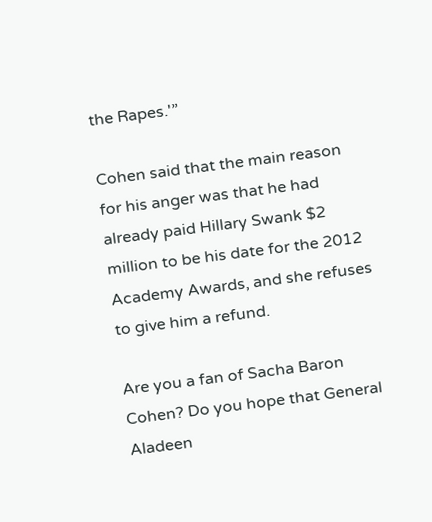the Rapes.'”

Cohen said that the main reason for his anger was that he had already paid Hillary Swank $2 million to be his date for the 2012 Academy Awards, and she refuses to give him a refund.

Are you a fan of Sacha Baron Cohen? Do you hope that General Aladeen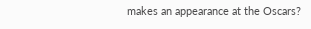makes an appearance at the Oscars?